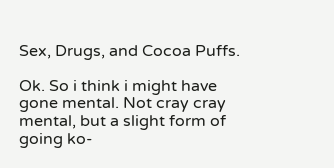Sex, Drugs, and Cocoa Puffs.

Ok. So i think i might have gone mental. Not cray cray mental, but a slight form of going ko-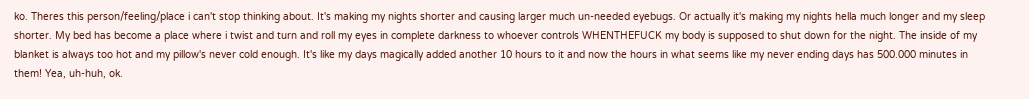ko. Theres this person/feeling/place i can't stop thinking about. It's making my nights shorter and causing larger much un-needed eyebugs. Or actually it's making my nights hella much longer and my sleep shorter. My bed has become a place where i twist and turn and roll my eyes in complete darkness to whoever controls WHENTHEFUCK my body is supposed to shut down for the night. The inside of my blanket is always too hot and my pillow's never cold enough. It's like my days magically added another 10 hours to it and now the hours in what seems like my never ending days has 500.000 minutes in them! Yea, uh-huh, ok.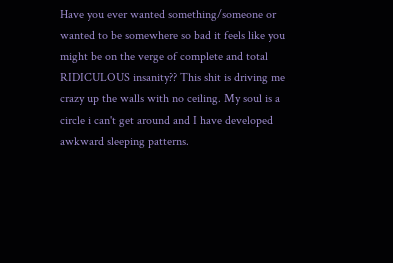Have you ever wanted something/someone or wanted to be somewhere so bad it feels like you might be on the verge of complete and total RIDICULOUS insanity?? This shit is driving me crazy up the walls with no ceiling. My soul is a circle i can't get around and I have developed awkward sleeping patterns.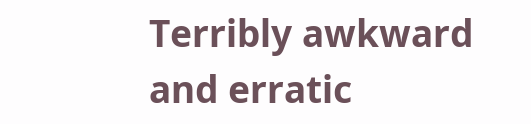Terribly awkward and erratic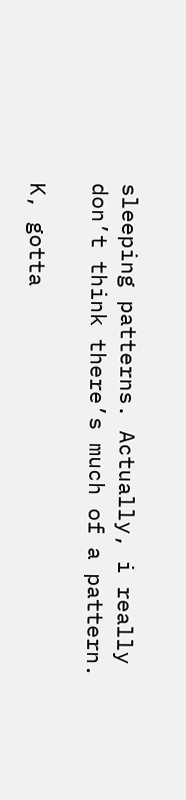sleeping patterns. Actually, i really don’t think there’s much of a pattern.

K, gotta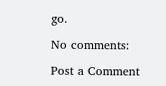go.

No comments:

Post a Comment